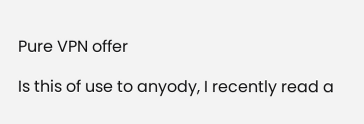Pure VPN offer

Is this of use to anyody, I recently read a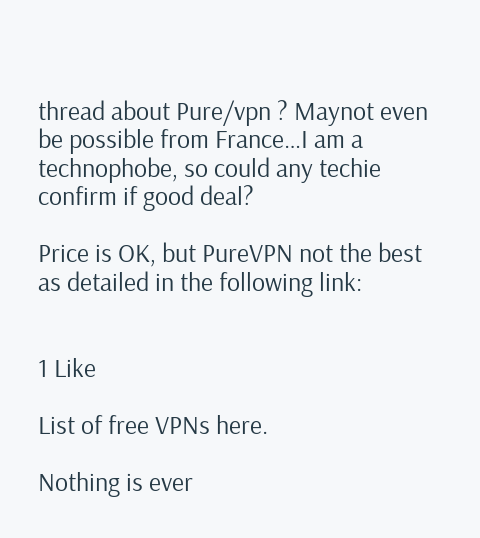thread about Pure/vpn ? Maynot even be possible from France…I am a technophobe, so could any techie confirm if good deal?

Price is OK, but PureVPN not the best as detailed in the following link:


1 Like

List of free VPNs here.

Nothing is ever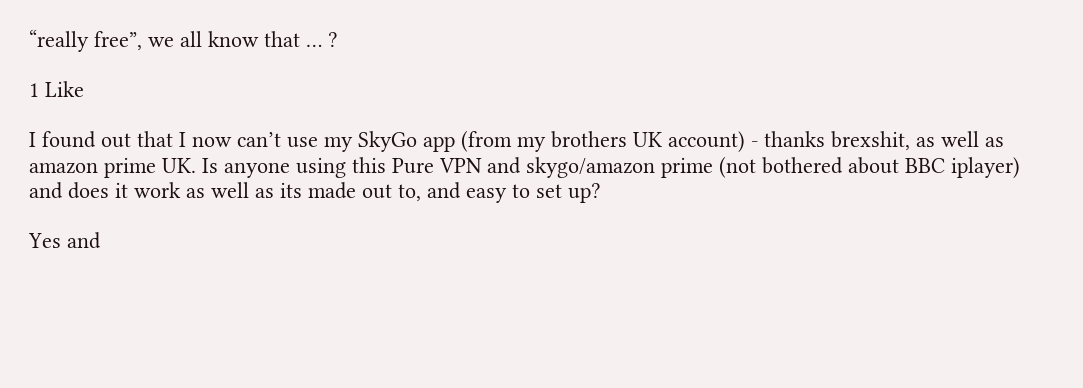“really free”, we all know that … ?

1 Like

I found out that I now can’t use my SkyGo app (from my brothers UK account) - thanks brexshit, as well as amazon prime UK. Is anyone using this Pure VPN and skygo/amazon prime (not bothered about BBC iplayer) and does it work as well as its made out to, and easy to set up?

Yes and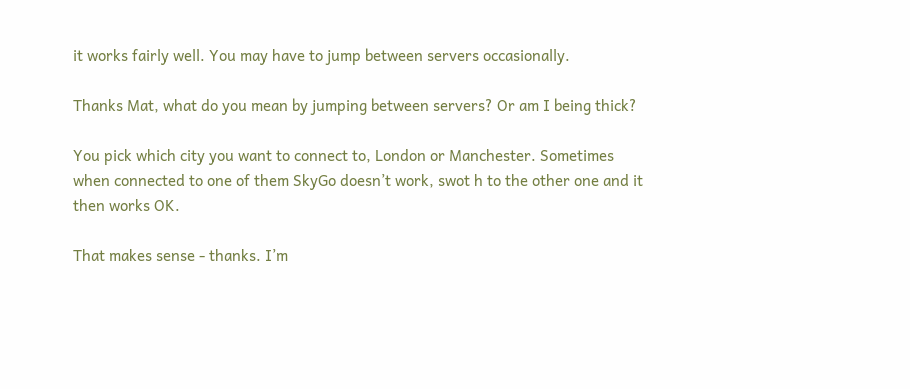it works fairly well. You may have to jump between servers occasionally.

Thanks Mat, what do you mean by jumping between servers? Or am I being thick?

You pick which city you want to connect to, London or Manchester. Sometimes when connected to one of them SkyGo doesn’t work, swot h to the other one and it then works OK.

That makes sense - thanks. I’m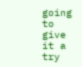going to give it a try